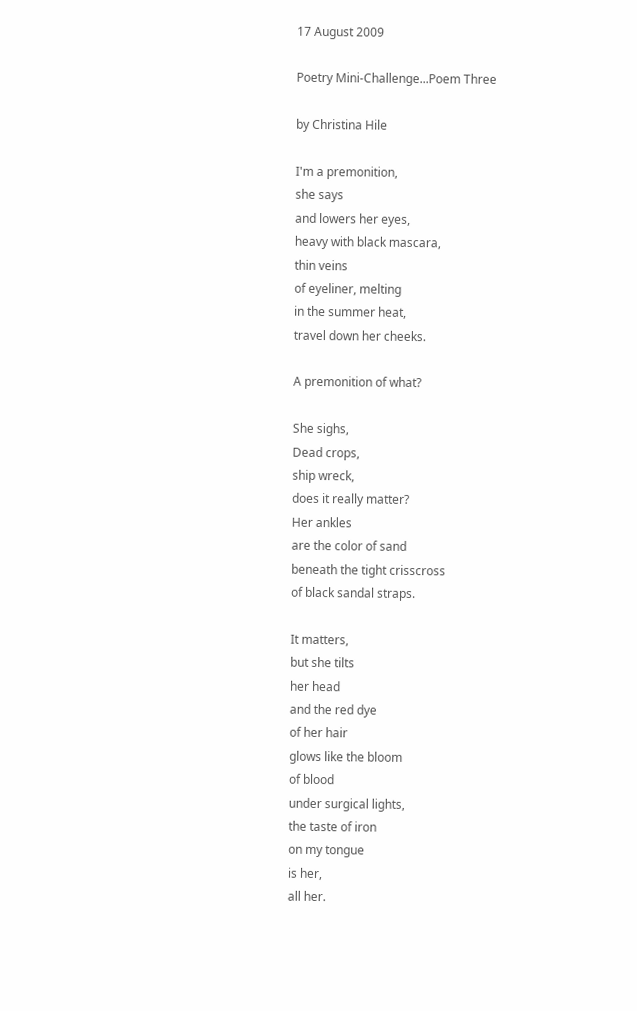17 August 2009

Poetry Mini-Challenge...Poem Three

by Christina Hile

I'm a premonition,
she says
and lowers her eyes,
heavy with black mascara,
thin veins
of eyeliner, melting
in the summer heat,
travel down her cheeks.

A premonition of what?

She sighs,
Dead crops,
ship wreck,
does it really matter?
Her ankles
are the color of sand
beneath the tight crisscross
of black sandal straps.

It matters,
but she tilts
her head
and the red dye
of her hair
glows like the bloom
of blood
under surgical lights,
the taste of iron
on my tongue
is her,
all her.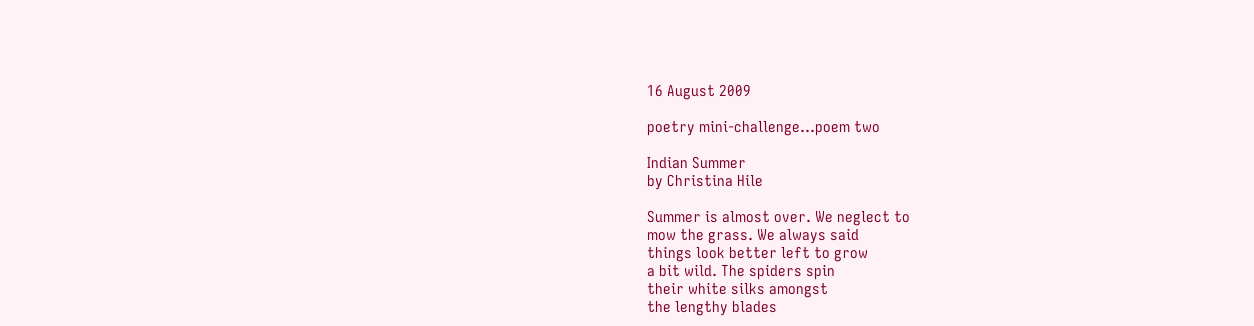16 August 2009

poetry mini-challenge...poem two

Indian Summer
by Christina Hile

Summer is almost over. We neglect to
mow the grass. We always said
things look better left to grow
a bit wild. The spiders spin
their white silks amongst
the lengthy blades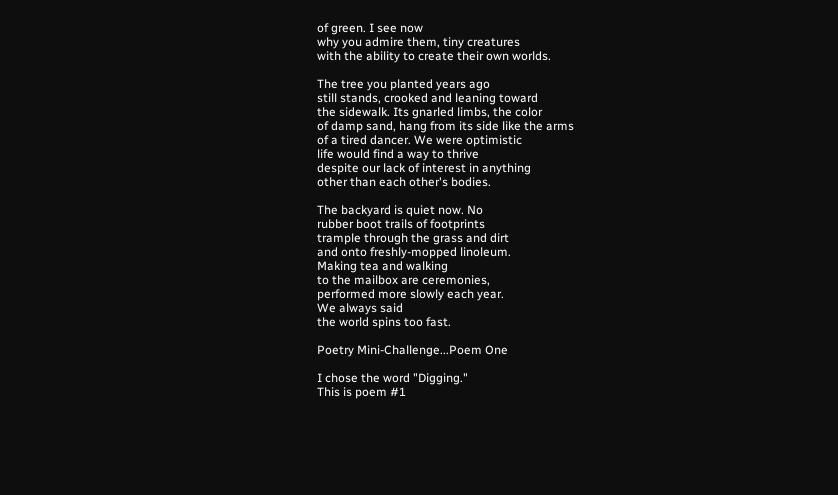of green. I see now
why you admire them, tiny creatures
with the ability to create their own worlds.

The tree you planted years ago
still stands, crooked and leaning toward
the sidewalk. Its gnarled limbs, the color
of damp sand, hang from its side like the arms
of a tired dancer. We were optimistic
life would find a way to thrive
despite our lack of interest in anything
other than each other's bodies.

The backyard is quiet now. No
rubber boot trails of footprints
trample through the grass and dirt
and onto freshly-mopped linoleum.
Making tea and walking
to the mailbox are ceremonies,
performed more slowly each year.
We always said
the world spins too fast.

Poetry Mini-Challenge...Poem One

I chose the word "Digging."
This is poem #1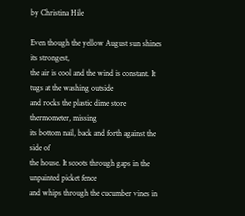by Christina Hile

Even though the yellow August sun shines its strongest,
the air is cool and the wind is constant. It tugs at the washing outside
and rocks the plastic dime store thermometer, missing
its bottom nail, back and forth against the side of
the house. It scoots through gaps in the unpainted picket fence
and whips through the cucumber vines in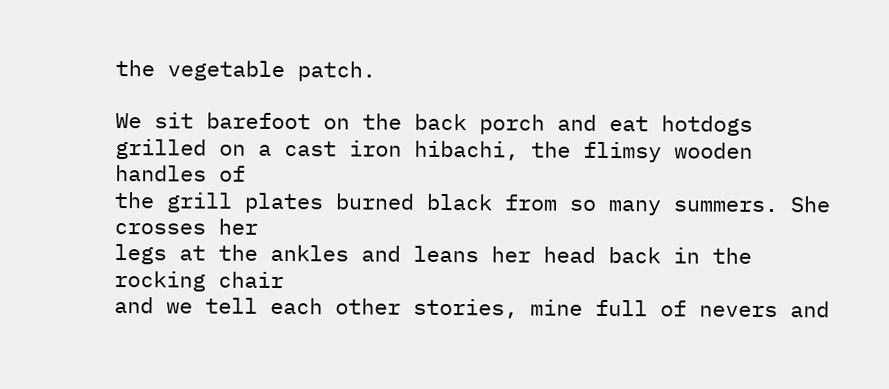the vegetable patch.

We sit barefoot on the back porch and eat hotdogs
grilled on a cast iron hibachi, the flimsy wooden handles of
the grill plates burned black from so many summers. She crosses her
legs at the ankles and leans her head back in the rocking chair
and we tell each other stories, mine full of nevers and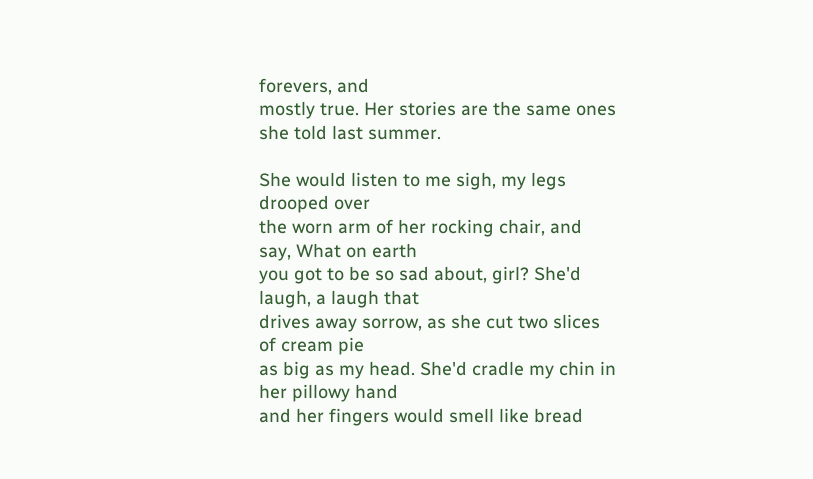forevers, and
mostly true. Her stories are the same ones she told last summer.

She would listen to me sigh, my legs drooped over
the worn arm of her rocking chair, and say, What on earth
you got to be so sad about, girl? She'd laugh, a laugh that
drives away sorrow, as she cut two slices of cream pie
as big as my head. She'd cradle my chin in her pillowy hand
and her fingers would smell like bread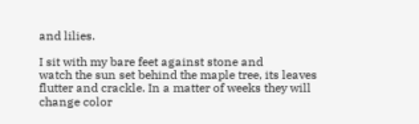and lilies.

I sit with my bare feet against stone and
watch the sun set behind the maple tree, its leaves
flutter and crackle. In a matter of weeks they will
change color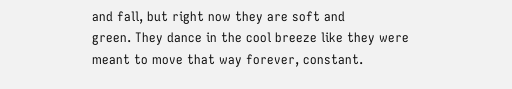and fall, but right now they are soft and
green. They dance in the cool breeze like they were
meant to move that way forever, constant.